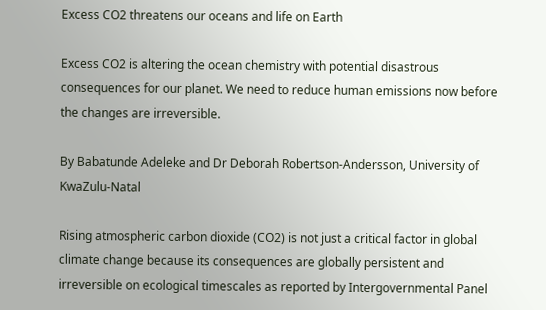Excess CO2 threatens our oceans and life on Earth

Excess CO2 is altering the ocean chemistry with potential disastrous consequences for our planet. We need to reduce human emissions now before the changes are irreversible.

By Babatunde Adeleke and Dr Deborah Robertson-Andersson, University of KwaZulu-Natal

Rising atmospheric carbon dioxide (CO2) is not just a critical factor in global climate change because its consequences are globally persistent and irreversible on ecological timescales as reported by Intergovernmental Panel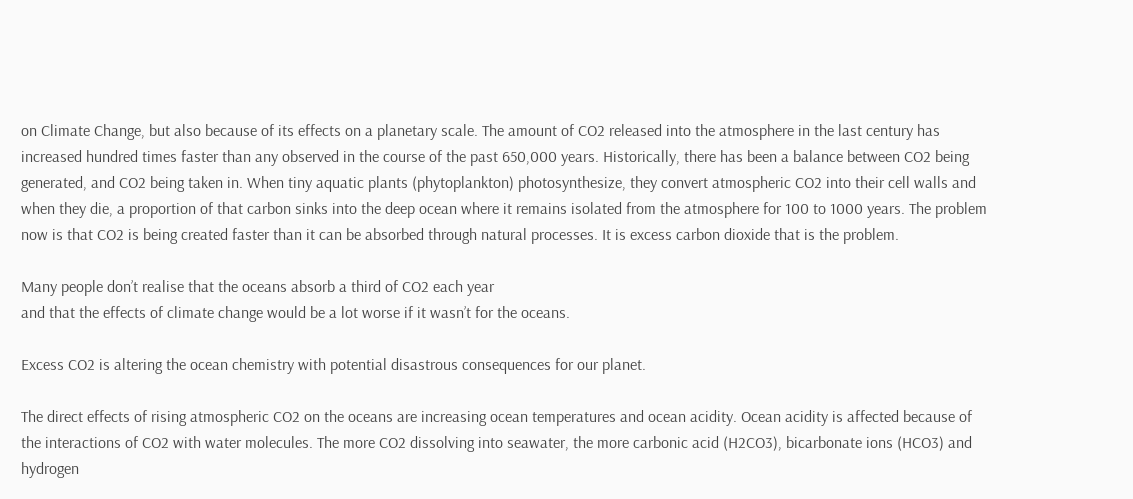on Climate Change, but also because of its effects on a planetary scale. The amount of CO2 released into the atmosphere in the last century has increased hundred times faster than any observed in the course of the past 650,000 years. Historically, there has been a balance between CO2 being generated, and CO2 being taken in. When tiny aquatic plants (phytoplankton) photosynthesize, they convert atmospheric CO2 into their cell walls and when they die, a proportion of that carbon sinks into the deep ocean where it remains isolated from the atmosphere for 100 to 1000 years. The problem now is that CO2 is being created faster than it can be absorbed through natural processes. It is excess carbon dioxide that is the problem.

Many people don’t realise that the oceans absorb a third of CO2 each year
and that the effects of climate change would be a lot worse if it wasn’t for the oceans.

Excess CO2 is altering the ocean chemistry with potential disastrous consequences for our planet.

The direct effects of rising atmospheric CO2 on the oceans are increasing ocean temperatures and ocean acidity. Ocean acidity is affected because of the interactions of CO2 with water molecules. The more CO2 dissolving into seawater, the more carbonic acid (H2CO3), bicarbonate ions (HCO3) and hydrogen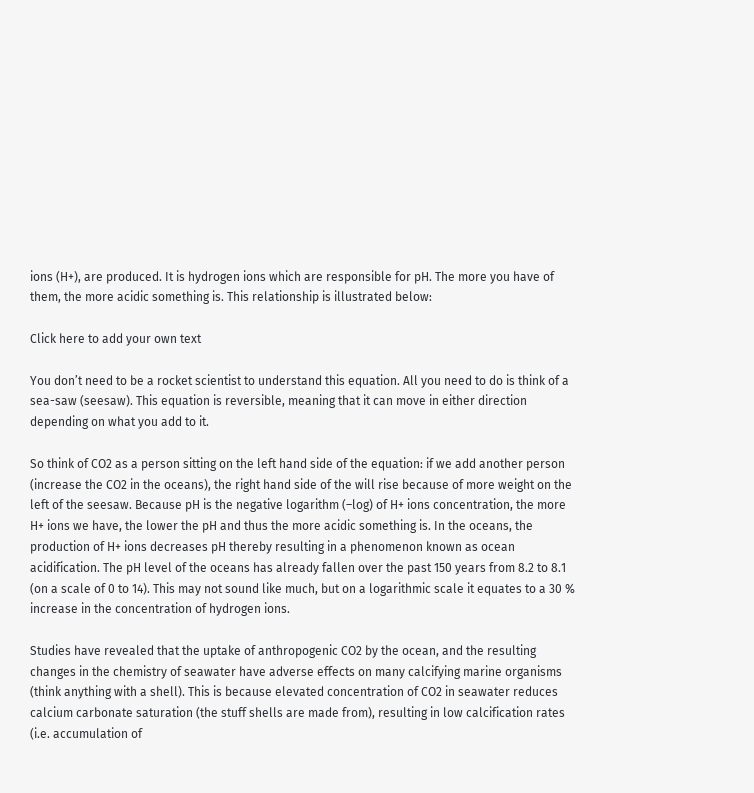ions (H+), are produced. It is hydrogen ions which are responsible for pH. The more you have of them, the more acidic something is. This relationship is illustrated below:

Click here to add your own text

You don’t need to be a rocket scientist to understand this equation. All you need to do is think of a sea-saw (seesaw). This equation is reversible, meaning that it can move in either direction depending on what you add to it.

So think of CO2 as a person sitting on the left hand side of the equation: if we add another person (increase the CO2 in the oceans), the right hand side of the will rise because of more weight on the left of the seesaw. Because pH is the negative logarithm (–log) of H+ ions concentration, the more H+ ions we have, the lower the pH and thus the more acidic something is. In the oceans, the production of H+ ions decreases pH thereby resulting in a phenomenon known as ocean acidification. The pH level of the oceans has already fallen over the past 150 years from 8.2 to 8.1 (on a scale of 0 to 14). This may not sound like much, but on a logarithmic scale it equates to a 30 % increase in the concentration of hydrogen ions.

Studies have revealed that the uptake of anthropogenic CO2 by the ocean, and the resulting changes in the chemistry of seawater have adverse effects on many calcifying marine organisms (think anything with a shell). This is because elevated concentration of CO2 in seawater reduces calcium carbonate saturation (the stuff shells are made from), resulting in low calcification rates (i.e. accumulation of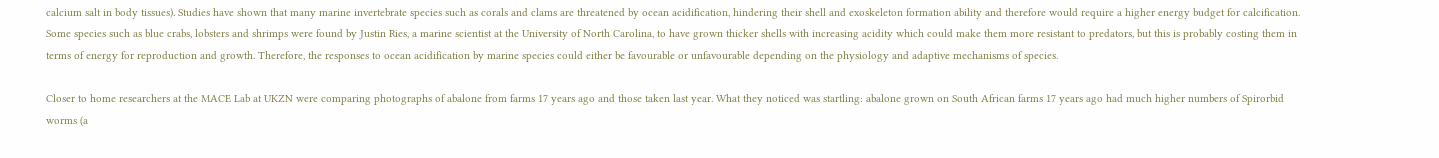calcium salt in body tissues). Studies have shown that many marine invertebrate species such as corals and clams are threatened by ocean acidification, hindering their shell and exoskeleton formation ability and therefore would require a higher energy budget for calcification. Some species such as blue crabs, lobsters and shrimps were found by Justin Ries, a marine scientist at the University of North Carolina, to have grown thicker shells with increasing acidity which could make them more resistant to predators, but this is probably costing them in terms of energy for reproduction and growth. Therefore, the responses to ocean acidification by marine species could either be favourable or unfavourable depending on the physiology and adaptive mechanisms of species.

Closer to home researchers at the MACE Lab at UKZN were comparing photographs of abalone from farms 17 years ago and those taken last year. What they noticed was startling: abalone grown on South African farms 17 years ago had much higher numbers of Spirorbid worms (a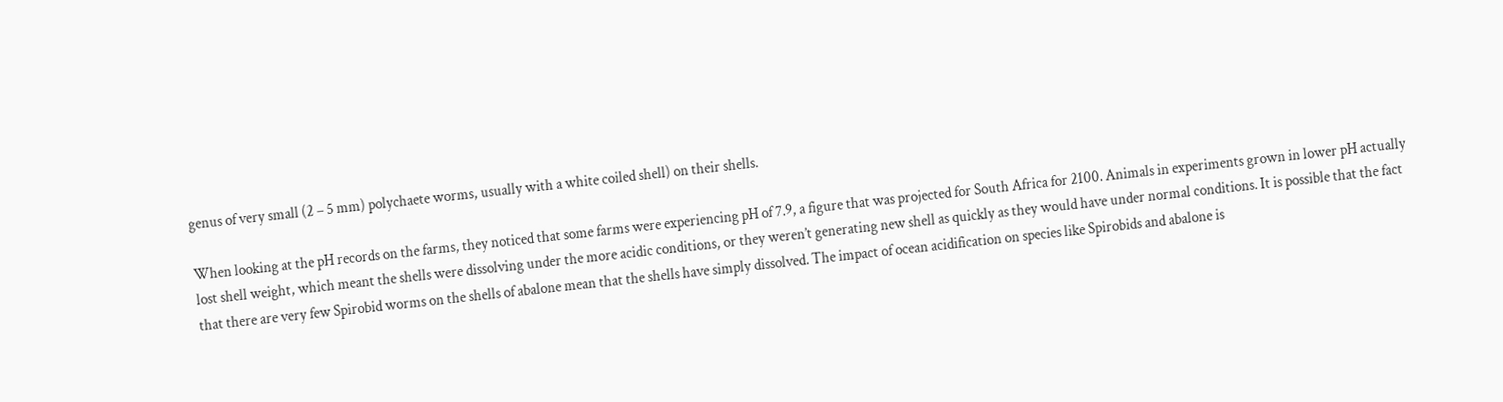genus of very small (2 – 5 mm) polychaete worms, usually with a white coiled shell) on their shells.

When looking at the pH records on the farms, they noticed that some farms were experiencing pH of 7.9, a figure that was projected for South Africa for 2100. Animals in experiments grown in lower pH actually lost shell weight, which meant the shells were dissolving under the more acidic conditions, or they weren’t generating new shell as quickly as they would have under normal conditions. It is possible that the fact that there are very few Spirobid worms on the shells of abalone mean that the shells have simply dissolved. The impact of ocean acidification on species like Spirobids and abalone is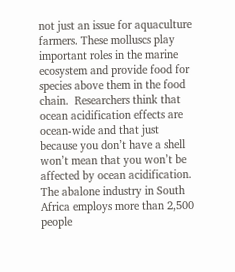not just an issue for aquaculture farmers. These molluscs play important roles in the marine ecosystem and provide food for species above them in the food chain.  Researchers think that ocean acidification effects are ocean-wide and that just because you don’t have a shell won’t mean that you won’t be affected by ocean acidification. The abalone industry in South Africa employs more than 2,500 people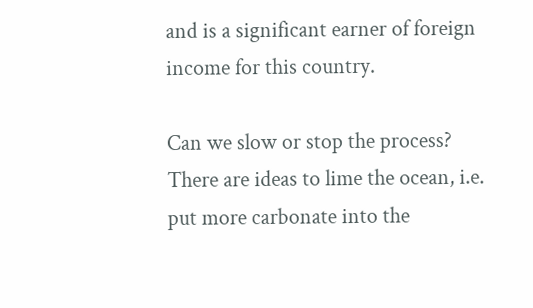and is a significant earner of foreign income for this country.

Can we slow or stop the process? There are ideas to lime the ocean, i.e. put more carbonate into the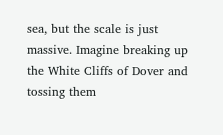sea, but the scale is just massive. Imagine breaking up the White Cliffs of Dover and tossing them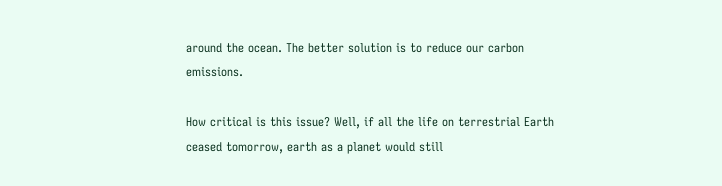around the ocean. The better solution is to reduce our carbon emissions.

How critical is this issue? Well, if all the life on terrestrial Earth ceased tomorrow, earth as a planet would still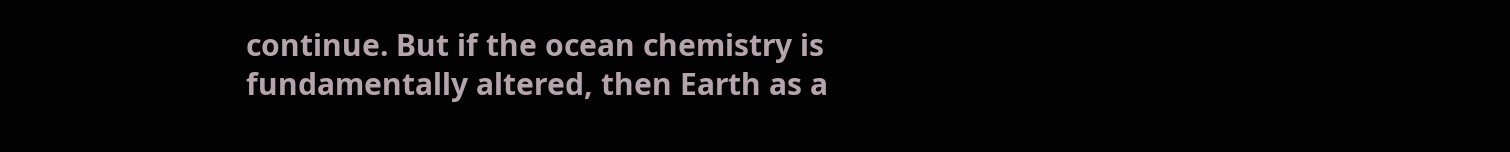continue. But if the ocean chemistry is fundamentally altered, then Earth as a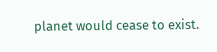planet would cease to exist.